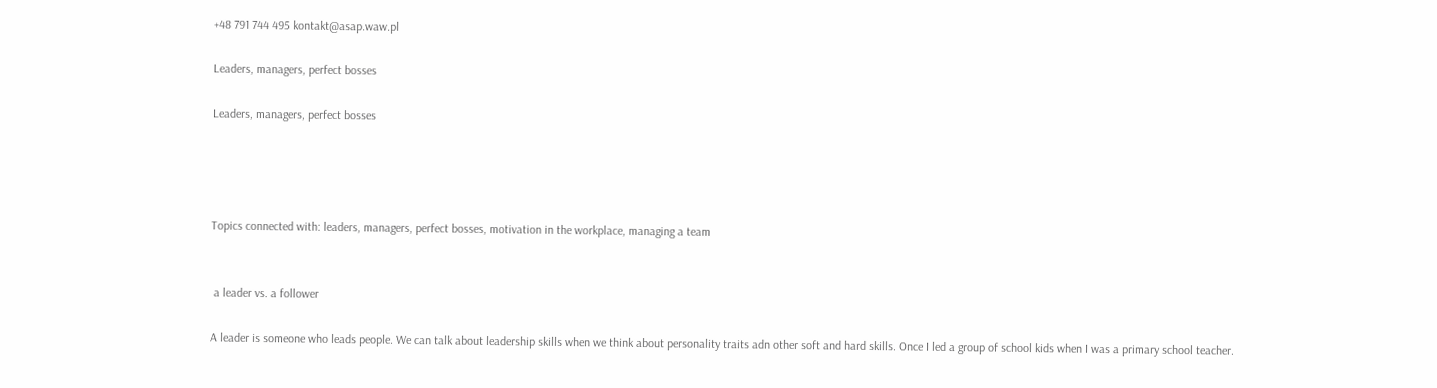+48 791 744 495 kontakt@asap.waw.pl

Leaders, managers, perfect bosses

Leaders, managers, perfect bosses




Topics connected with: leaders, managers, perfect bosses, motivation in the workplace, managing a team


 a leader vs. a follower

A leader is someone who leads people. We can talk about leadership skills when we think about personality traits adn other soft and hard skills. Once I led a group of school kids when I was a primary school teacher.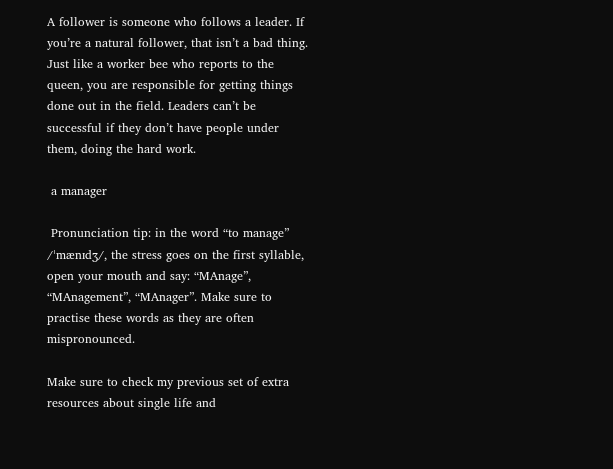A follower is someone who follows a leader. If you’re a natural follower, that isn’t a bad thing. Just like a worker bee who reports to the queen, you are responsible for getting things done out in the field. Leaders can’t be successful if they don’t have people under them, doing the hard work.

 a manager

 Pronunciation tip: in the word “to manage” /ˈmænɪdʒ/, the stress goes on the first syllable, open your mouth and say: “MAnage”, “MAnagement”, “MAnager”. Make sure to practise these words as they are often mispronounced.

Make sure to check my previous set of extra resources about single life and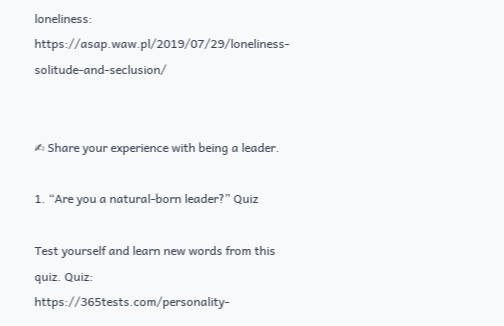loneliness: https://asap.waw.pl/2019/07/29/loneliness-solitude-and-seclusion/


✍ Share your experience with being a leader.

1. “Are you a natural-born leader?” Quiz

Test yourself and learn new words from this quiz. Quiz: https://365tests.com/personality-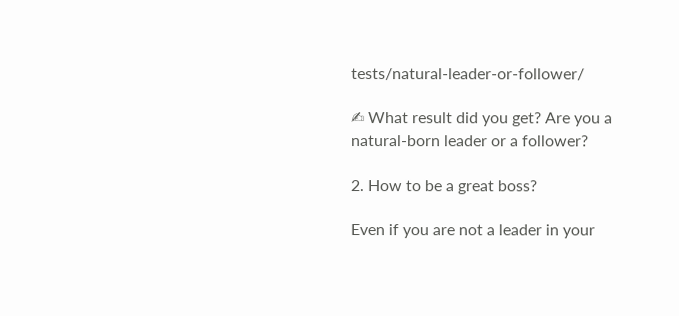tests/natural-leader-or-follower/

✍ What result did you get? Are you a natural-born leader or a follower?

2. How to be a great boss?

Even if you are not a leader in your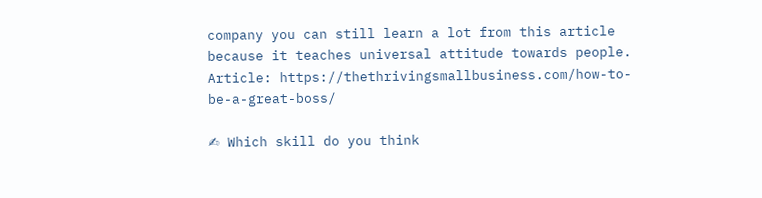company you can still learn a lot from this article because it teaches universal attitude towards people. Article: https://thethrivingsmallbusiness.com/how-to-be-a-great-boss/

✍ Which skill do you think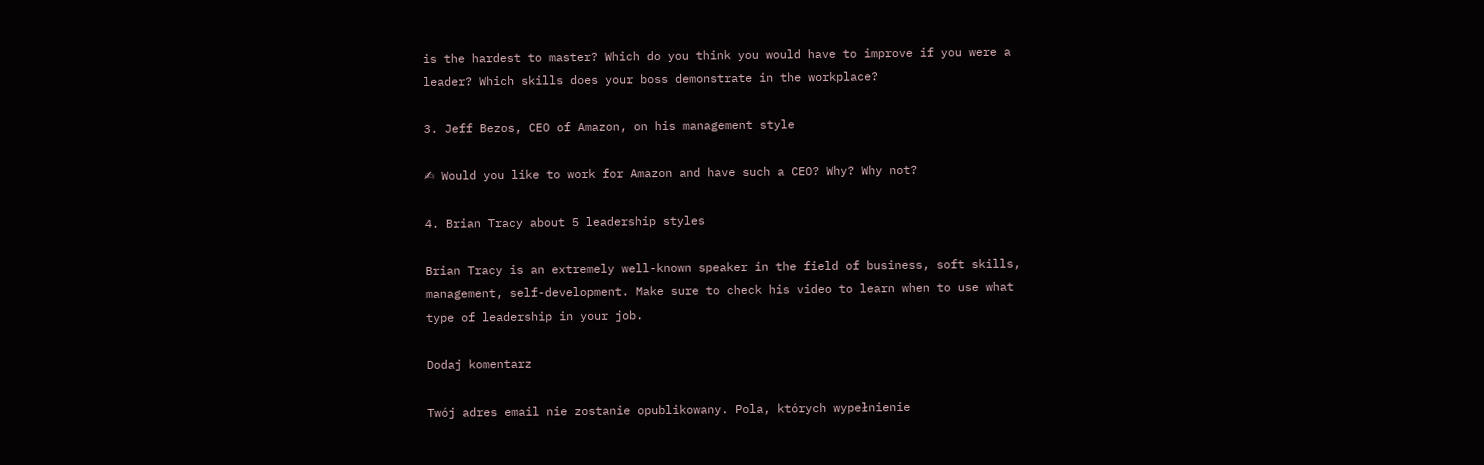is the hardest to master? Which do you think you would have to improve if you were a leader? Which skills does your boss demonstrate in the workplace?

3. Jeff Bezos, CEO of Amazon, on his management style

✍ Would you like to work for Amazon and have such a CEO? Why? Why not?

4. Brian Tracy about 5 leadership styles

Brian Tracy is an extremely well-known speaker in the field of business, soft skills, management, self-development. Make sure to check his video to learn when to use what type of leadership in your job.

Dodaj komentarz

Twój adres email nie zostanie opublikowany. Pola, których wypełnienie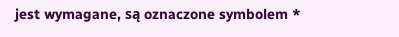jest wymagane, są oznaczone symbolem *